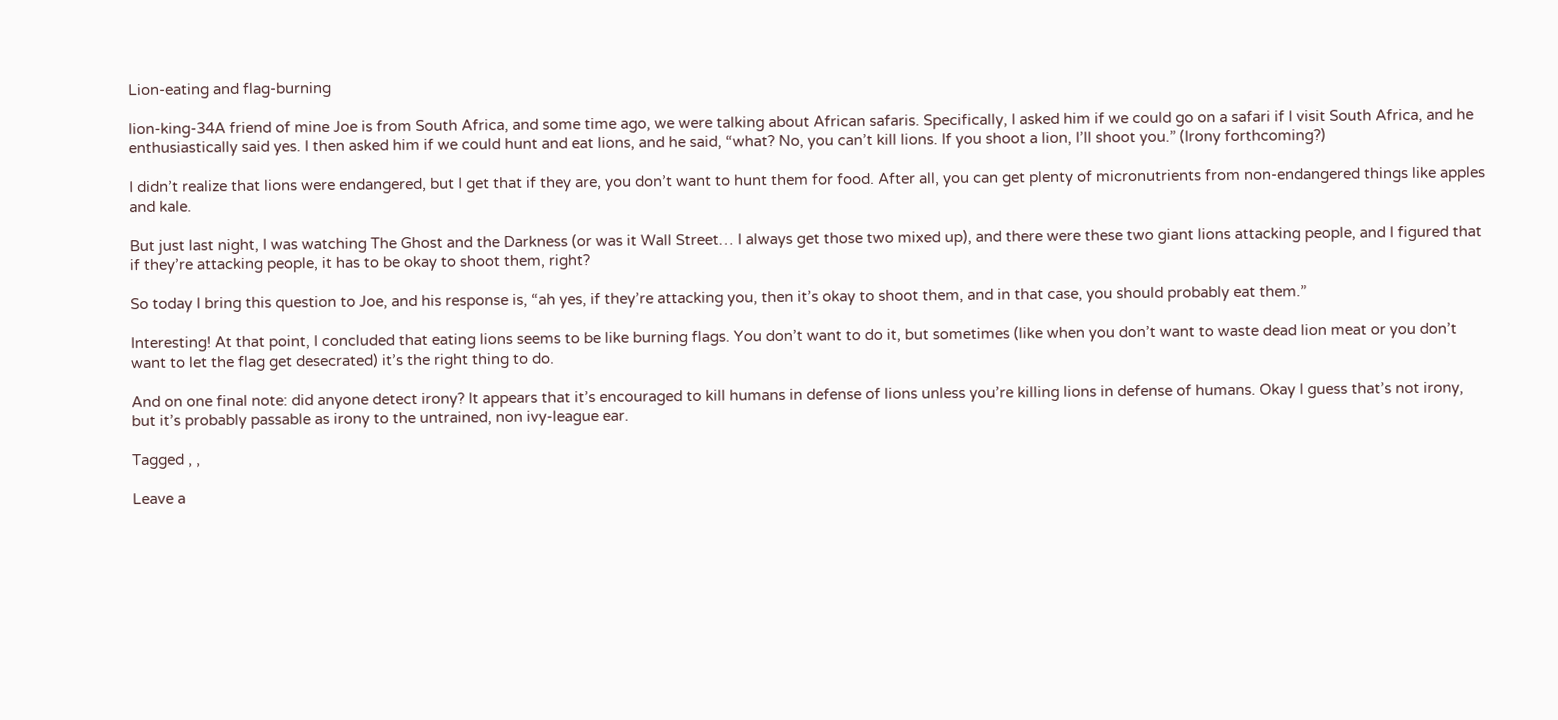Lion-eating and flag-burning

lion-king-34A friend of mine Joe is from South Africa, and some time ago, we were talking about African safaris. Specifically, I asked him if we could go on a safari if I visit South Africa, and he enthusiastically said yes. I then asked him if we could hunt and eat lions, and he said, “what? No, you can’t kill lions. If you shoot a lion, I’ll shoot you.” (Irony forthcoming?)

I didn’t realize that lions were endangered, but I get that if they are, you don’t want to hunt them for food. After all, you can get plenty of micronutrients from non-endangered things like apples and kale.

But just last night, I was watching The Ghost and the Darkness (or was it Wall Street… I always get those two mixed up), and there were these two giant lions attacking people, and I figured that if they’re attacking people, it has to be okay to shoot them, right?

So today I bring this question to Joe, and his response is, “ah yes, if they’re attacking you, then it’s okay to shoot them, and in that case, you should probably eat them.”

Interesting! At that point, I concluded that eating lions seems to be like burning flags. You don’t want to do it, but sometimes (like when you don’t want to waste dead lion meat or you don’t want to let the flag get desecrated) it’s the right thing to do.

And on one final note: did anyone detect irony? It appears that it’s encouraged to kill humans in defense of lions unless you’re killing lions in defense of humans. Okay I guess that’s not irony, but it’s probably passable as irony to the untrained, non ivy-league ear.

Tagged , ,

Leave a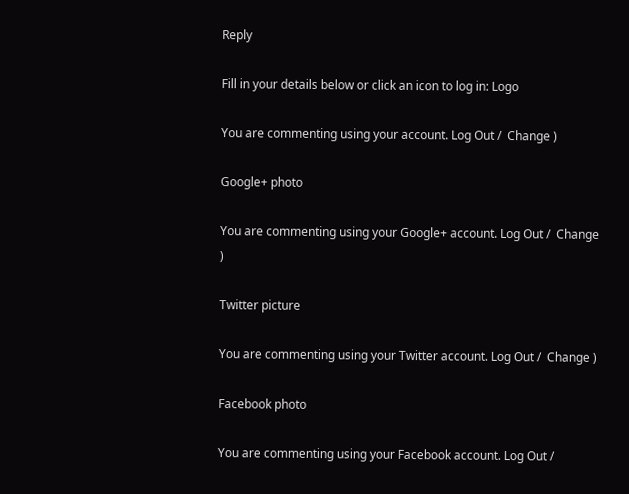Reply

Fill in your details below or click an icon to log in: Logo

You are commenting using your account. Log Out /  Change )

Google+ photo

You are commenting using your Google+ account. Log Out /  Change )

Twitter picture

You are commenting using your Twitter account. Log Out /  Change )

Facebook photo

You are commenting using your Facebook account. Log Out /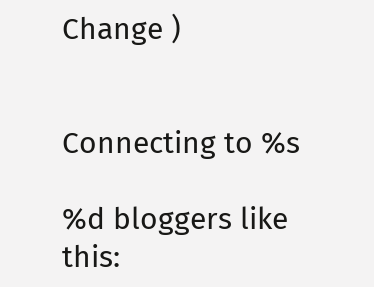Change )


Connecting to %s

%d bloggers like this: